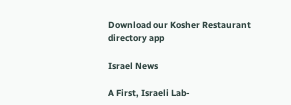Download our Kosher Restaurant directory app

Israel News

A First, Israeli Lab-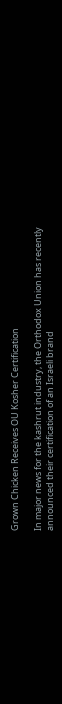Grown Chicken Receives OU Kosher Certification

In major news for the kashrut industry, the Orthodox Union has recently announced their certification of an Israeli brand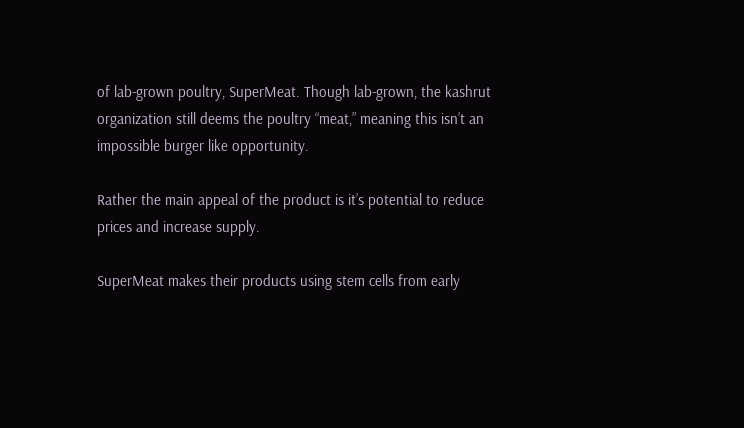of lab-grown poultry, SuperMeat. Though lab-grown, the kashrut organization still deems the poultry “meat,” meaning this isn’t an impossible burger like opportunity.

Rather the main appeal of the product is it’s potential to reduce prices and increase supply.

SuperMeat makes their products using stem cells from early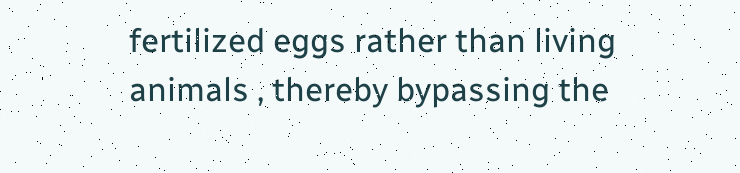fertilized eggs rather than living animals , thereby bypassing the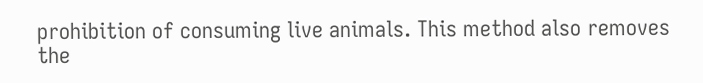prohibition of consuming live animals. This method also removes the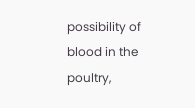possibility of blood in the poultry,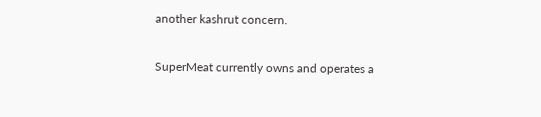another kashrut concern.

SuperMeat currently owns and operates a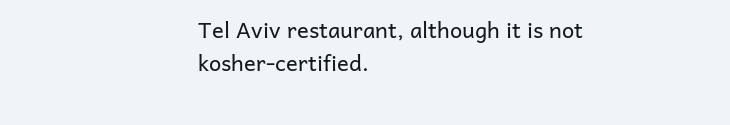Tel Aviv restaurant, although it is not kosher-certified.